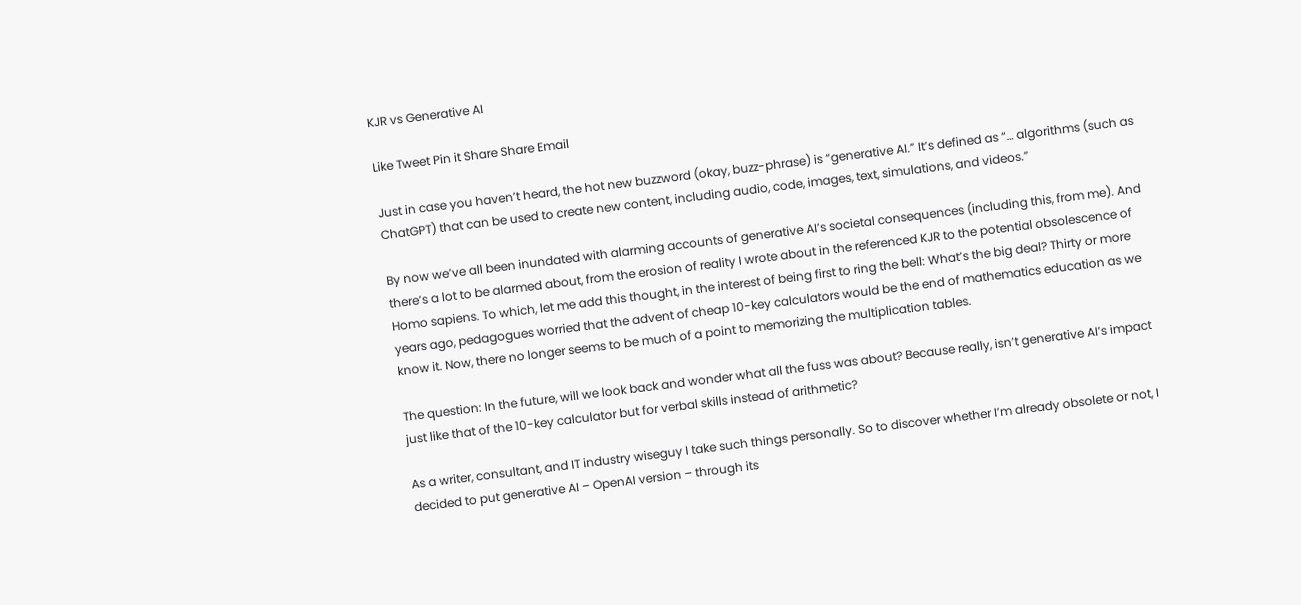KJR vs Generative AI

Like Tweet Pin it Share Share Email

Just in case you haven’t heard, the hot new buzzword (okay, buzz-phrase) is “generative AI.” It’s defined as “… algorithms (such as ChatGPT) that can be used to create new content, including audio, code, images, text, simulations, and videos.”

By now we’ve all been inundated with alarming accounts of generative AI’s societal consequences (including this, from me). And there’s a lot to be alarmed about, from the erosion of reality I wrote about in the referenced KJR to the potential obsolescence of Homo sapiens. To which, let me add this thought, in the interest of being first to ring the bell: What’s the big deal? Thirty or more years ago, pedagogues worried that the advent of cheap 10-key calculators would be the end of mathematics education as we know it. Now, there no longer seems to be much of a point to memorizing the multiplication tables.

The question: In the future, will we look back and wonder what all the fuss was about? Because really, isn’t generative AI’s impact just like that of the 10-key calculator but for verbal skills instead of arithmetic?

As a writer, consultant, and IT industry wiseguy I take such things personally. So to discover whether I’m already obsolete or not, I decided to put generative AI – OpenAI version – through its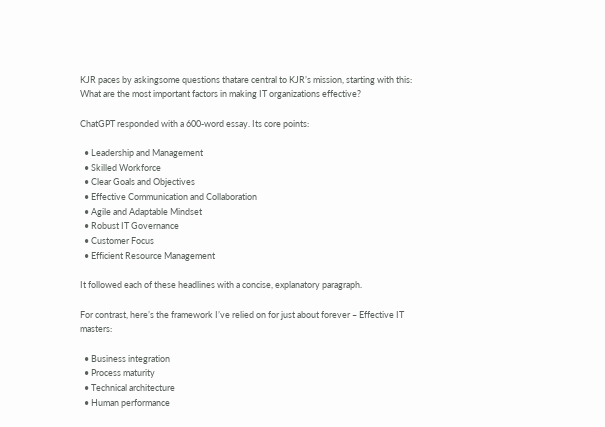KJR paces by askingsome questions thatare central to KJR’s mission, starting with this: What are the most important factors in making IT organizations effective?

ChatGPT responded with a 600-word essay. Its core points:

  • Leadership and Management
  • Skilled Workforce
  • Clear Goals and Objectives
  • Effective Communication and Collaboration
  • Agile and Adaptable Mindset
  • Robust IT Governance
  • Customer Focus
  • Efficient Resource Management

It followed each of these headlines with a concise, explanatory paragraph.

For contrast, here’s the framework I’ve relied on for just about forever – Effective IT masters:

  • Business integration
  • Process maturity
  • Technical architecture
  • Human performance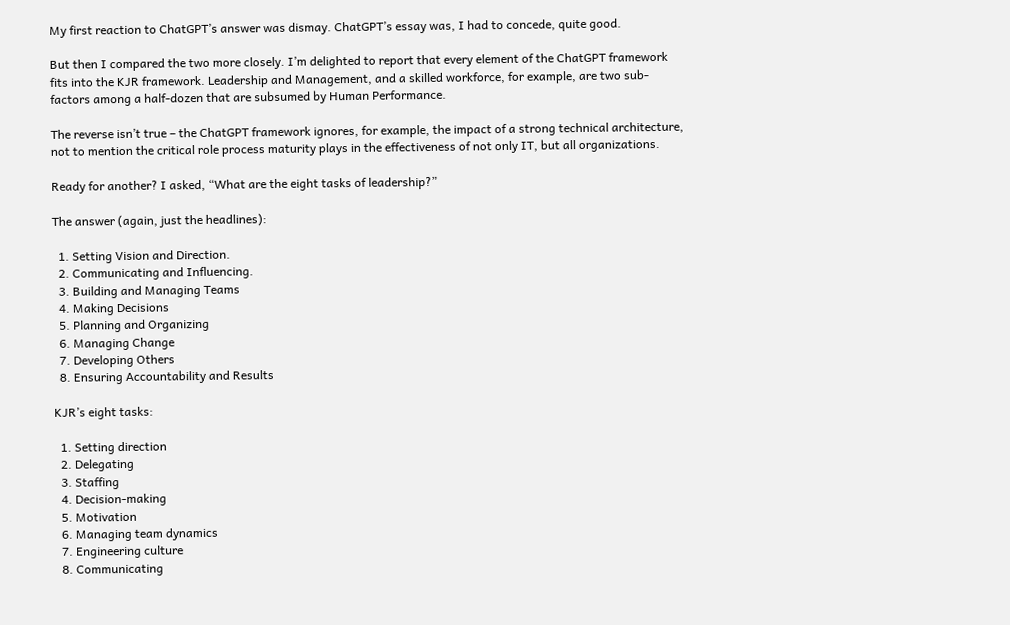My first reaction to ChatGPT’s answer was dismay. ChatGPT’s essay was, I had to concede, quite good.

But then I compared the two more closely. I’m delighted to report that every element of the ChatGPT framework fits into the KJR framework. Leadership and Management, and a skilled workforce, for example, are two sub-factors among a half-dozen that are subsumed by Human Performance.

The reverse isn’t true – the ChatGPT framework ignores, for example, the impact of a strong technical architecture, not to mention the critical role process maturity plays in the effectiveness of not only IT, but all organizations.

Ready for another? I asked, “What are the eight tasks of leadership?”

The answer (again, just the headlines):

  1. Setting Vision and Direction.
  2. Communicating and Influencing.
  3. Building and Managing Teams
  4. Making Decisions
  5. Planning and Organizing
  6. Managing Change
  7. Developing Others
  8. Ensuring Accountability and Results

KJR’s eight tasks:

  1. Setting direction
  2. Delegating
  3. Staffing
  4. Decision-making
  5. Motivation
  6. Managing team dynamics
  7. Engineering culture
  8. Communicating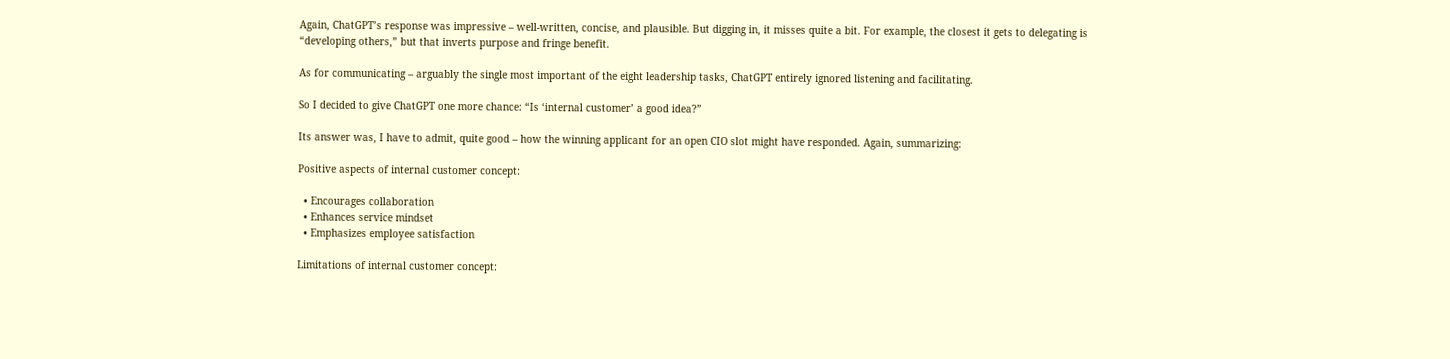Again, ChatGPT’s response was impressive – well-written, concise, and plausible. But digging in, it misses quite a bit. For example, the closest it gets to delegating is “developing others,” but that inverts purpose and fringe benefit.

As for communicating – arguably the single most important of the eight leadership tasks, ChatGPT entirely ignored listening and facilitating.

So I decided to give ChatGPT one more chance: “Is ‘internal customer’ a good idea?”

Its answer was, I have to admit, quite good – how the winning applicant for an open CIO slot might have responded. Again, summarizing:

Positive aspects of internal customer concept:

  • Encourages collaboration
  • Enhances service mindset
  • Emphasizes employee satisfaction

Limitations of internal customer concept: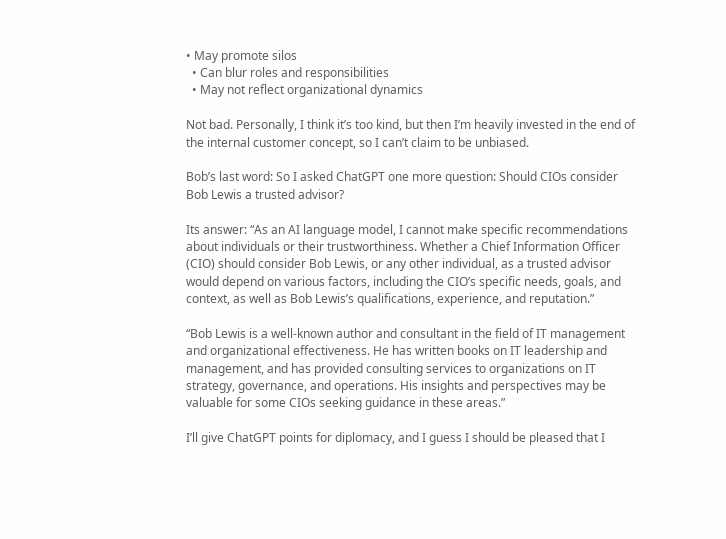• May promote silos
  • Can blur roles and responsibilities
  • May not reflect organizational dynamics

Not bad. Personally, I think it’s too kind, but then I’m heavily invested in the end of the internal customer concept, so I can’t claim to be unbiased.

Bob’s last word: So I asked ChatGPT one more question: Should CIOs consider Bob Lewis a trusted advisor?

Its answer: “As an AI language model, I cannot make specific recommendations about individuals or their trustworthiness. Whether a Chief Information Officer (CIO) should consider Bob Lewis, or any other individual, as a trusted advisor would depend on various factors, including the CIO’s specific needs, goals, and context, as well as Bob Lewis’s qualifications, experience, and reputation.”

“Bob Lewis is a well-known author and consultant in the field of IT management and organizational effectiveness. He has written books on IT leadership and management, and has provided consulting services to organizations on IT strategy, governance, and operations. His insights and perspectives may be valuable for some CIOs seeking guidance in these areas.”

I’ll give ChatGPT points for diplomacy, and I guess I should be pleased that I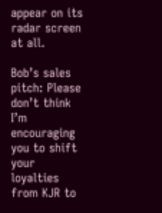appear on its radar screen at all.

Bob’s sales pitch: Please don’t think I’m encouraging you to shift your loyalties from KJR to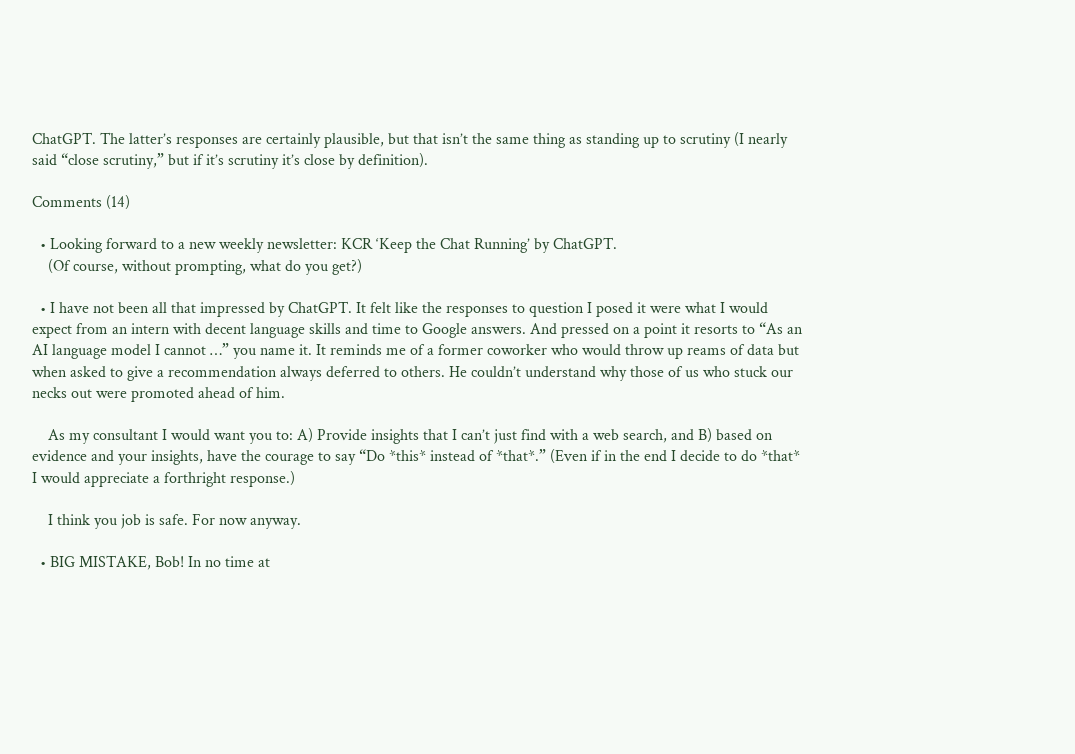ChatGPT. The latter’s responses are certainly plausible, but that isn’t the same thing as standing up to scrutiny (I nearly said “close scrutiny,” but if it’s scrutiny it’s close by definition).

Comments (14)

  • Looking forward to a new weekly newsletter: KCR ‘Keep the Chat Running’ by ChatGPT.
    (Of course, without prompting, what do you get?)

  • I have not been all that impressed by ChatGPT. It felt like the responses to question I posed it were what I would expect from an intern with decent language skills and time to Google answers. And pressed on a point it resorts to “As an AI language model I cannot …” you name it. It reminds me of a former coworker who would throw up reams of data but when asked to give a recommendation always deferred to others. He couldn’t understand why those of us who stuck our necks out were promoted ahead of him.

    As my consultant I would want you to: A) Provide insights that I can’t just find with a web search, and B) based on evidence and your insights, have the courage to say “Do *this* instead of *that*.” (Even if in the end I decide to do *that* I would appreciate a forthright response.)

    I think you job is safe. For now anyway.

  • BIG MISTAKE, Bob! In no time at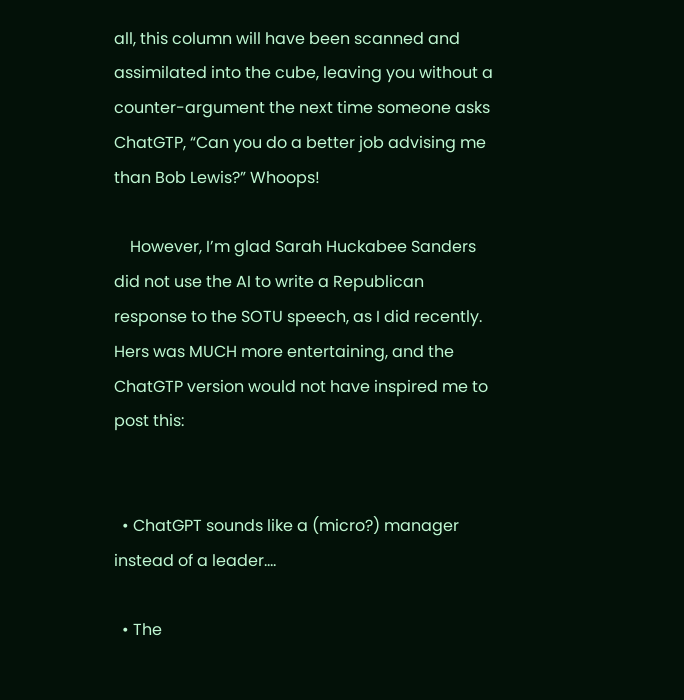all, this column will have been scanned and assimilated into the cube, leaving you without a counter-argument the next time someone asks ChatGTP, “Can you do a better job advising me than Bob Lewis?” Whoops!

    However, I’m glad Sarah Huckabee Sanders did not use the AI to write a Republican response to the SOTU speech, as I did recently. Hers was MUCH more entertaining, and the ChatGTP version would not have inspired me to post this:


  • ChatGPT sounds like a (micro?) manager instead of a leader….

  • The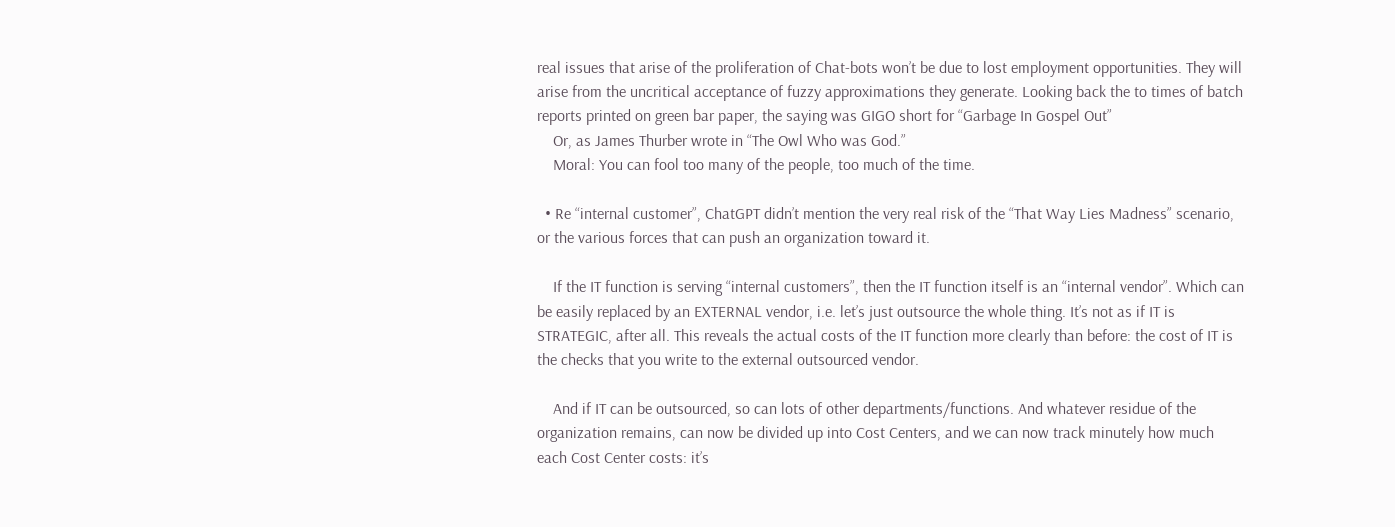real issues that arise of the proliferation of Chat-bots won’t be due to lost employment opportunities. They will arise from the uncritical acceptance of fuzzy approximations they generate. Looking back the to times of batch reports printed on green bar paper, the saying was GIGO short for “Garbage In Gospel Out”
    Or, as James Thurber wrote in “The Owl Who was God.”
    Moral: You can fool too many of the people, too much of the time.

  • Re “internal customer”, ChatGPT didn’t mention the very real risk of the “That Way Lies Madness” scenario, or the various forces that can push an organization toward it.

    If the IT function is serving “internal customers”, then the IT function itself is an “internal vendor”. Which can be easily replaced by an EXTERNAL vendor, i.e. let’s just outsource the whole thing. It’s not as if IT is STRATEGIC, after all. This reveals the actual costs of the IT function more clearly than before: the cost of IT is the checks that you write to the external outsourced vendor.

    And if IT can be outsourced, so can lots of other departments/functions. And whatever residue of the organization remains, can now be divided up into Cost Centers, and we can now track minutely how much each Cost Center costs: it’s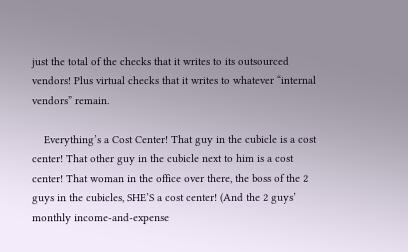just the total of the checks that it writes to its outsourced vendors! Plus virtual checks that it writes to whatever “internal vendors” remain.

    Everything’s a Cost Center! That guy in the cubicle is a cost center! That other guy in the cubicle next to him is a cost center! That woman in the office over there, the boss of the 2 guys in the cubicles, SHE’S a cost center! (And the 2 guys’ monthly income-and-expense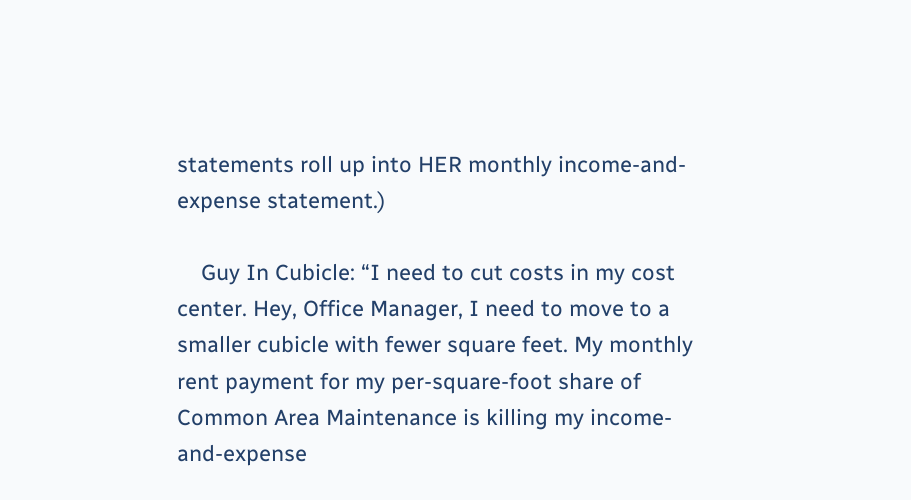statements roll up into HER monthly income-and-expense statement.)

    Guy In Cubicle: “I need to cut costs in my cost center. Hey, Office Manager, I need to move to a smaller cubicle with fewer square feet. My monthly rent payment for my per-square-foot share of Common Area Maintenance is killing my income-and-expense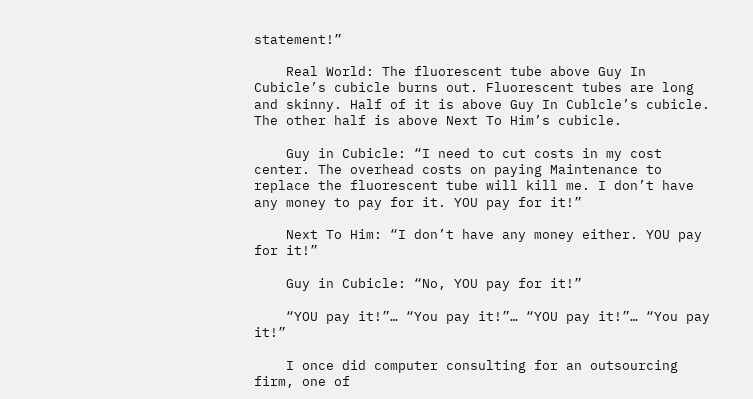statement!”

    Real World: The fluorescent tube above Guy In Cubicle’s cubicle burns out. Fluorescent tubes are long and skinny. Half of it is above Guy In Cublcle’s cubicle. The other half is above Next To Him’s cubicle.

    Guy in Cubicle: “I need to cut costs in my cost center. The overhead costs on paying Maintenance to replace the fluorescent tube will kill me. I don’t have any money to pay for it. YOU pay for it!”

    Next To Him: “I don’t have any money either. YOU pay for it!”

    Guy in Cubicle: “No, YOU pay for it!”

    “YOU pay it!”… “You pay it!”… “YOU pay it!”… “You pay it!”

    I once did computer consulting for an outsourcing firm, one of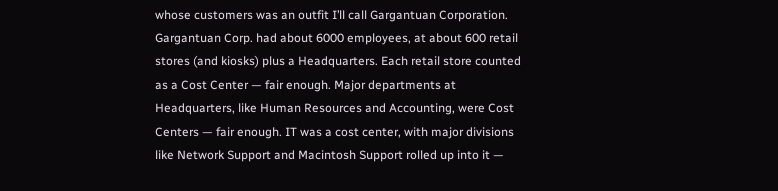whose customers was an outfit I’ll call Gargantuan Corporation. Gargantuan Corp. had about 6000 employees, at about 600 retail stores (and kiosks) plus a Headquarters. Each retail store counted as a Cost Center — fair enough. Major departments at Headquarters, like Human Resources and Accounting, were Cost Centers — fair enough. IT was a cost center, with major divisions like Network Support and Macintosh Support rolled up into it —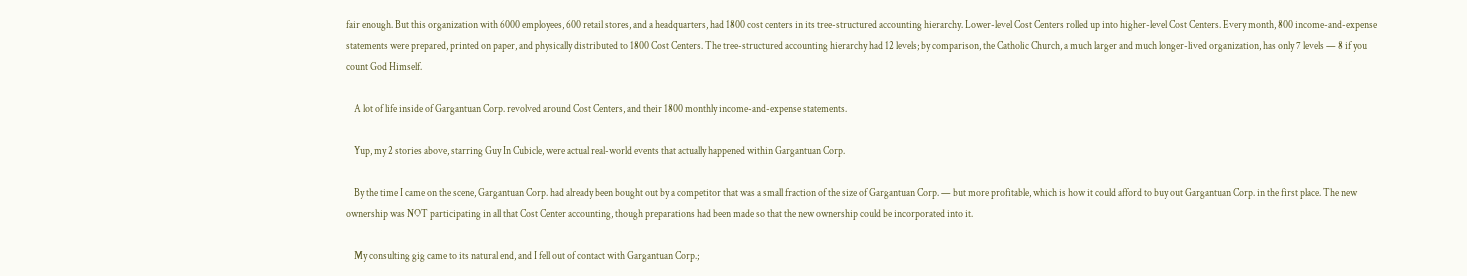fair enough. But this organization with 6000 employees, 600 retail stores, and a headquarters, had 1800 cost centers in its tree-structured accounting hierarchy. Lower-level Cost Centers rolled up into higher-level Cost Centers. Every month, 800 income-and-expense statements were prepared, printed on paper, and physically distributed to 1800 Cost Centers. The tree-structured accounting hierarchy had 12 levels; by comparison, the Catholic Church, a much larger and much longer-lived organization, has only 7 levels — 8 if you count God Himself.

    A lot of life inside of Gargantuan Corp. revolved around Cost Centers, and their 1800 monthly income-and-expense statements.

    Yup, my 2 stories above, starring Guy In Cubicle, were actual real-world events that actually happened within Gargantuan Corp.

    By the time I came on the scene, Gargantuan Corp. had already been bought out by a competitor that was a small fraction of the size of Gargantuan Corp. — but more profitable, which is how it could afford to buy out Gargantuan Corp. in the first place. The new ownership was NOT participating in all that Cost Center accounting, though preparations had been made so that the new ownership could be incorporated into it.

    My consulting gig came to its natural end, and I fell out of contact with Gargantuan Corp.;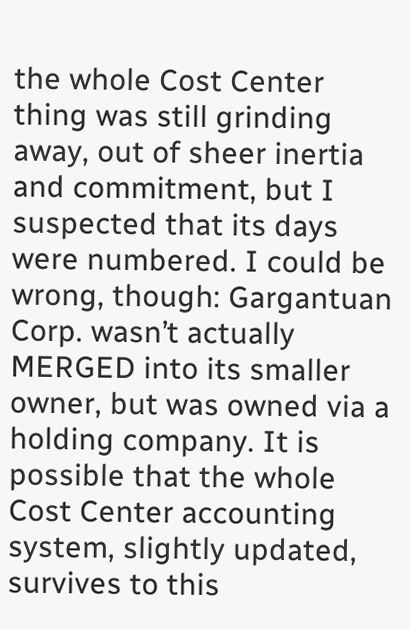the whole Cost Center thing was still grinding away, out of sheer inertia and commitment, but I suspected that its days were numbered. I could be wrong, though: Gargantuan Corp. wasn’t actually MERGED into its smaller owner, but was owned via a holding company. It is possible that the whole Cost Center accounting system, slightly updated, survives to this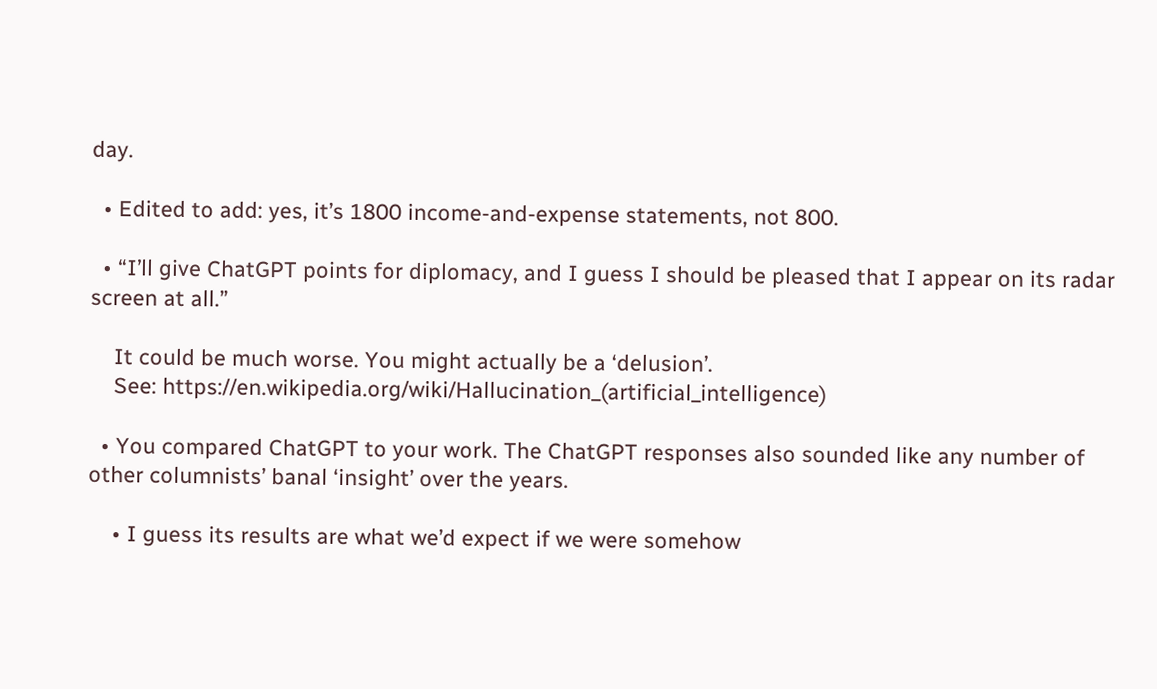day.

  • Edited to add: yes, it’s 1800 income-and-expense statements, not 800.

  • “I’ll give ChatGPT points for diplomacy, and I guess I should be pleased that I appear on its radar screen at all.”

    It could be much worse. You might actually be a ‘delusion’.
    See: https://en.wikipedia.org/wiki/Hallucination_(artificial_intelligence)

  • You compared ChatGPT to your work. The ChatGPT responses also sounded like any number of other columnists’ banal ‘insight’ over the years.

    • I guess its results are what we’d expect if we were somehow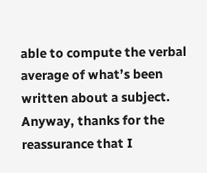able to compute the verbal average of what’s been written about a subject. Anyway, thanks for the reassurance that I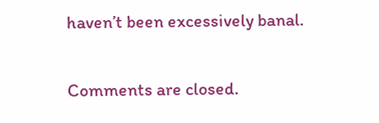haven’t been excessively banal.

Comments are closed.